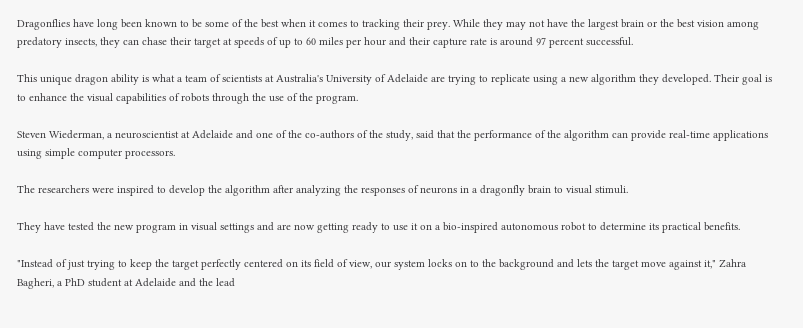Dragonflies have long been known to be some of the best when it comes to tracking their prey. While they may not have the largest brain or the best vision among predatory insects, they can chase their target at speeds of up to 60 miles per hour and their capture rate is around 97 percent successful.

This unique dragon ability is what a team of scientists at Australia's University of Adelaide are trying to replicate using a new algorithm they developed. Their goal is to enhance the visual capabilities of robots through the use of the program.

Steven Wiederman, a neuroscientist at Adelaide and one of the co-authors of the study, said that the performance of the algorithm can provide real-time applications using simple computer processors.

The researchers were inspired to develop the algorithm after analyzing the responses of neurons in a dragonfly brain to visual stimuli.

They have tested the new program in visual settings and are now getting ready to use it on a bio-inspired autonomous robot to determine its practical benefits.

"Instead of just trying to keep the target perfectly centered on its field of view, our system locks on to the background and lets the target move against it," Zahra Bagheri, a PhD student at Adelaide and the lead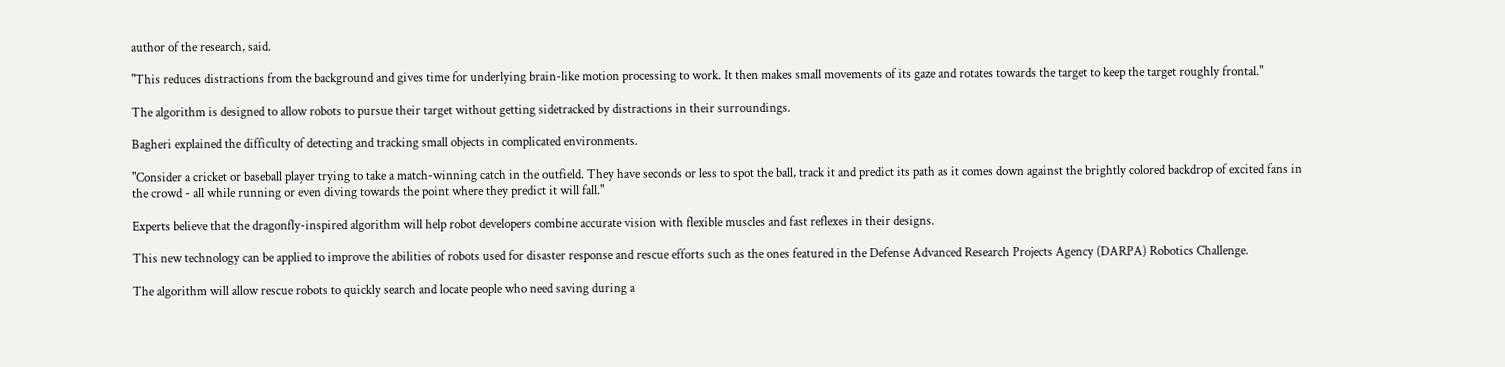author of the research, said.

"This reduces distractions from the background and gives time for underlying brain-like motion processing to work. It then makes small movements of its gaze and rotates towards the target to keep the target roughly frontal."

The algorithm is designed to allow robots to pursue their target without getting sidetracked by distractions in their surroundings.

Bagheri explained the difficulty of detecting and tracking small objects in complicated environments.

"Consider a cricket or baseball player trying to take a match-winning catch in the outfield. They have seconds or less to spot the ball, track it and predict its path as it comes down against the brightly colored backdrop of excited fans in the crowd - all while running or even diving towards the point where they predict it will fall."

Experts believe that the dragonfly-inspired algorithm will help robot developers combine accurate vision with flexible muscles and fast reflexes in their designs.

This new technology can be applied to improve the abilities of robots used for disaster response and rescue efforts such as the ones featured in the Defense Advanced Research Projects Agency (DARPA) Robotics Challenge.

The algorithm will allow rescue robots to quickly search and locate people who need saving during a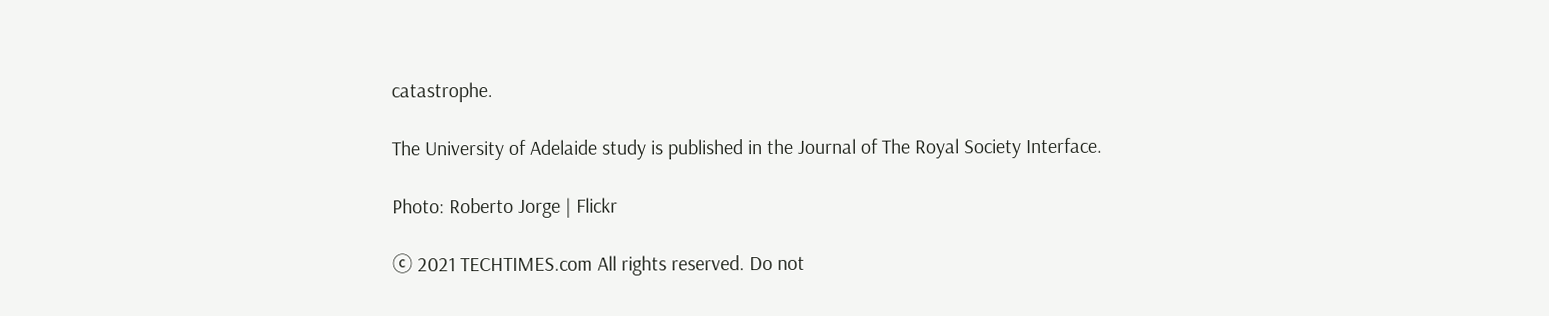catastrophe.

The University of Adelaide study is published in the Journal of The Royal Society Interface.

Photo: Roberto Jorge | Flickr

ⓒ 2021 TECHTIMES.com All rights reserved. Do not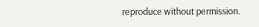reproduce without permission.